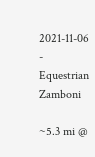2021-11-06 - Equestrian Zamboni

~5.3 mi @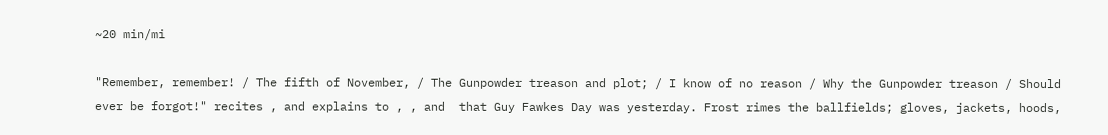~20 min/mi

"Remember, remember! / The fifth of November, / The Gunpowder treason and plot; / I know of no reason / Why the Gunpowder treason / Should ever be forgot!" recites , and explains to , , and  that Guy Fawkes Day was yesterday. Frost rimes the ballfields; gloves, jackets, hoods,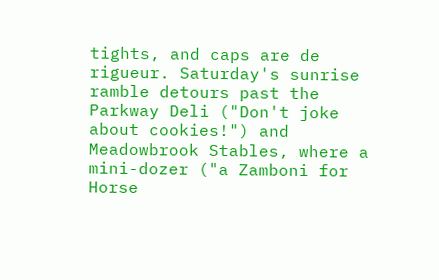tights, and caps are de rigueur. Saturday's sunrise ramble detours past the Parkway Deli ("Don't joke about cookies!") and Meadowbrook Stables, where a mini-dozer ("a Zamboni for Horse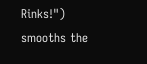Rinks!") smooths the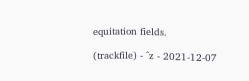equitation fields.

(trackfile) - ^z - 2021-12-07